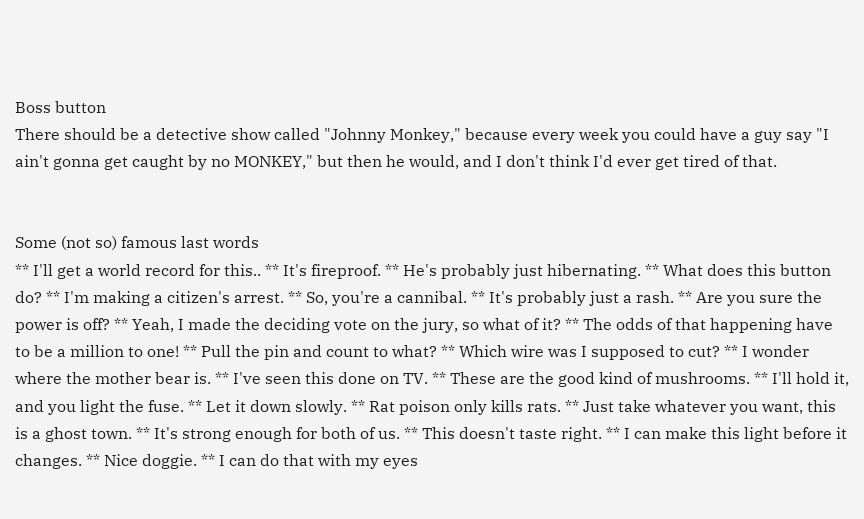Boss button
There should be a detective show called "Johnny Monkey," because every week you could have a guy say "I ain't gonna get caught by no MONKEY," but then he would, and I don't think I'd ever get tired of that.


Some (not so) famous last words
** I'll get a world record for this.. ** It's fireproof. ** He's probably just hibernating. ** What does this button do? ** I'm making a citizen's arrest. ** So, you're a cannibal. ** It's probably just a rash. ** Are you sure the power is off? ** Yeah, I made the deciding vote on the jury, so what of it? ** The odds of that happening have to be a million to one! ** Pull the pin and count to what? ** Which wire was I supposed to cut? ** I wonder where the mother bear is. ** I've seen this done on TV. ** These are the good kind of mushrooms. ** I'll hold it, and you light the fuse. ** Let it down slowly. ** Rat poison only kills rats. ** Just take whatever you want, this is a ghost town. ** It's strong enough for both of us. ** This doesn't taste right. ** I can make this light before it changes. ** Nice doggie. ** I can do that with my eyes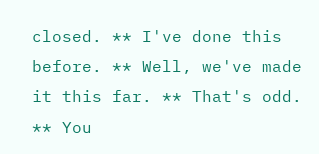closed. ** I've done this before. ** Well, we've made it this far. ** That's odd. ** You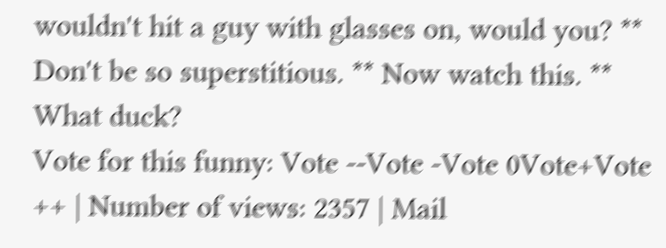wouldn't hit a guy with glasses on, would you? ** Don't be so superstitious. ** Now watch this. ** What duck?
Vote for this funny: Vote --Vote -Vote 0Vote+Vote ++ | Number of views: 2357 | Mail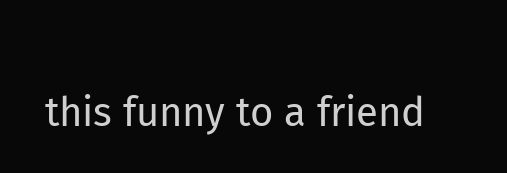this funny to a friend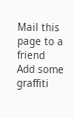Mail this page to a friend
Add some graffiti